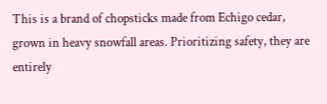This is a brand of chopsticks made from Echigo cedar, grown in heavy snowfall areas. Prioritizing safety, they are entirely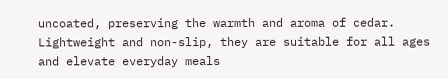uncoated, preserving the warmth and aroma of cedar. Lightweight and non-slip, they are suitable for all ages and elevate everyday meals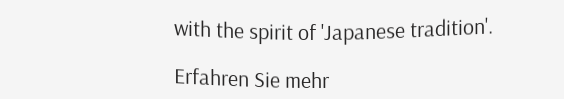with the spirit of 'Japanese tradition'.

Erfahren Sie mehr